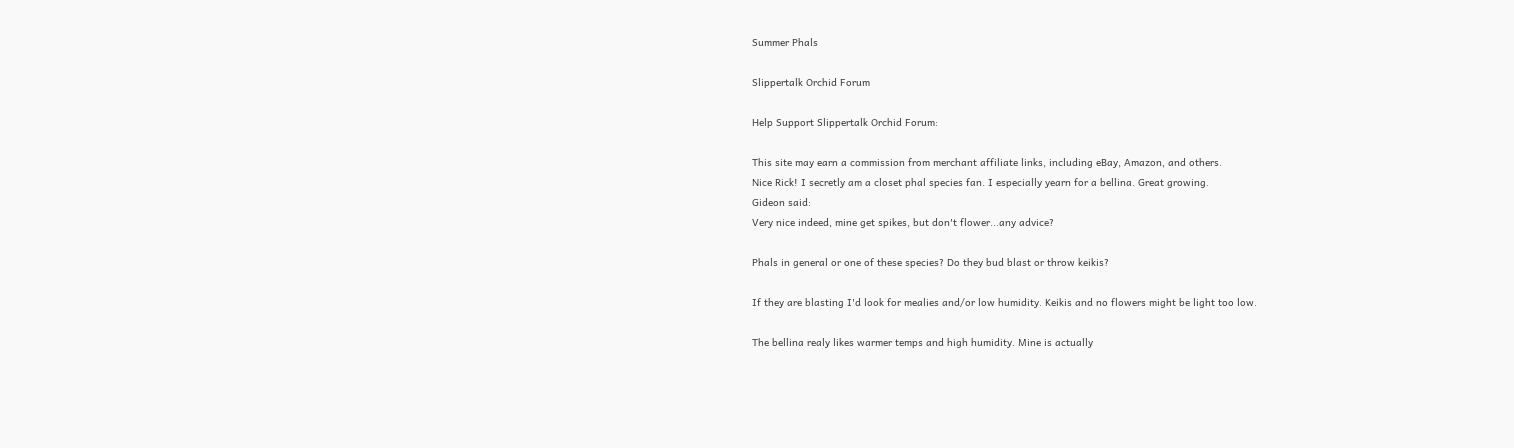Summer Phals

Slippertalk Orchid Forum

Help Support Slippertalk Orchid Forum:

This site may earn a commission from merchant affiliate links, including eBay, Amazon, and others.
Nice Rick! I secretly am a closet phal species fan. I especially yearn for a bellina. Great growing.
Gideon said:
Very nice indeed, mine get spikes, but don't flower...any advice?

Phals in general or one of these species? Do they bud blast or throw keikis?

If they are blasting I'd look for mealies and/or low humidity. Keikis and no flowers might be light too low.

The bellina realy likes warmer temps and high humidity. Mine is actually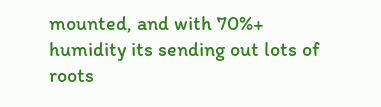mounted, and with 70%+ humidity its sending out lots of roots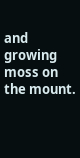and growing moss on the mount.